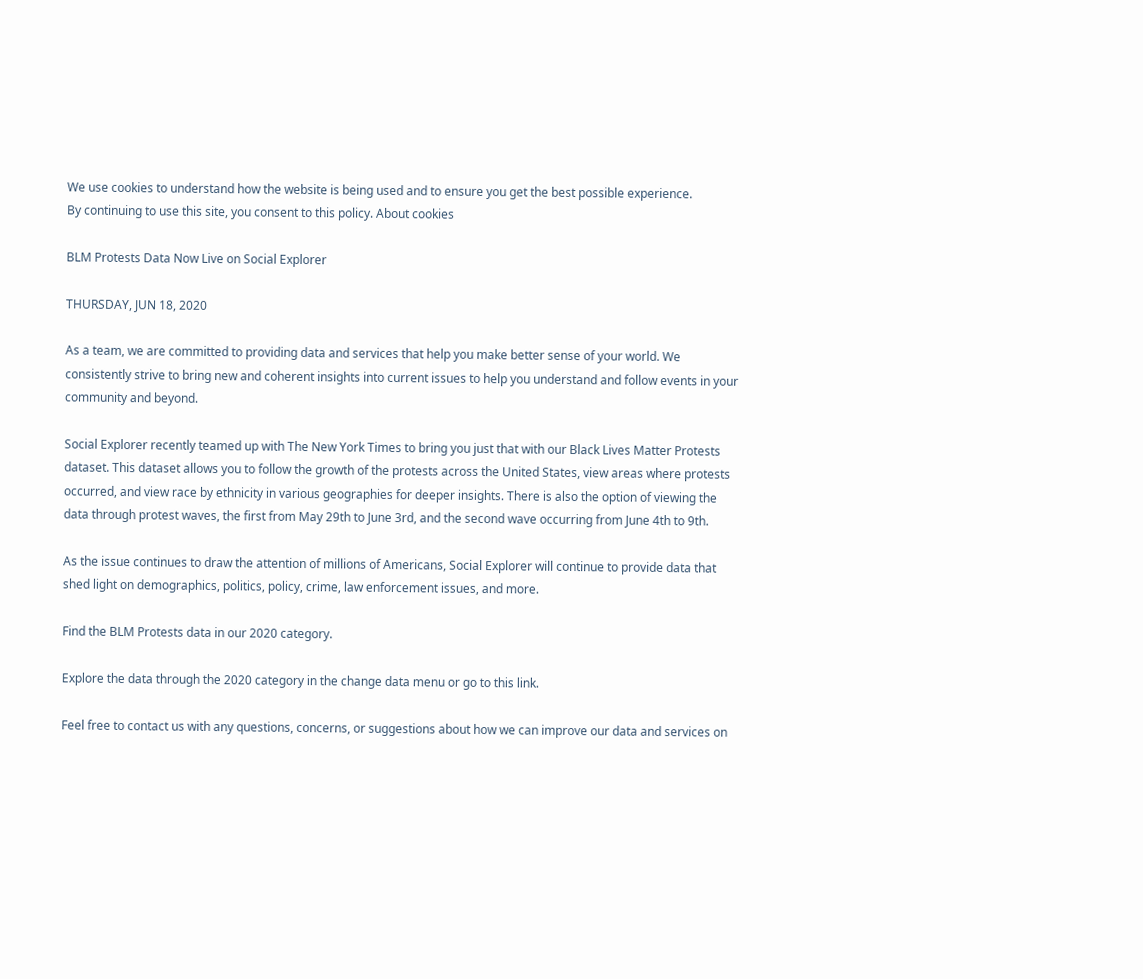We use cookies to understand how the website is being used and to ensure you get the best possible experience.
By continuing to use this site, you consent to this policy. About cookies

BLM Protests Data Now Live on Social Explorer

THURSDAY, JUN 18, 2020

As a team, we are committed to providing data and services that help you make better sense of your world. We consistently strive to bring new and coherent insights into current issues to help you understand and follow events in your community and beyond.

Social Explorer recently teamed up with The New York Times to bring you just that with our Black Lives Matter Protests dataset. This dataset allows you to follow the growth of the protests across the United States, view areas where protests occurred, and view race by ethnicity in various geographies for deeper insights. There is also the option of viewing the data through protest waves, the first from May 29th to June 3rd, and the second wave occurring from June 4th to 9th.

As the issue continues to draw the attention of millions of Americans, Social Explorer will continue to provide data that shed light on demographics, politics, policy, crime, law enforcement issues, and more.

Find the BLM Protests data in our 2020 category.

Explore the data through the 2020 category in the change data menu or go to this link.

Feel free to contact us with any questions, concerns, or suggestions about how we can improve our data and services on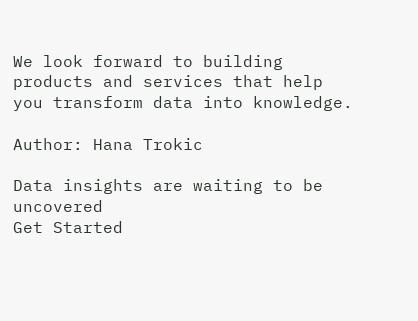We look forward to building products and services that help you transform data into knowledge.

Author: Hana Trokic

Data insights are waiting to be uncovered
Get Started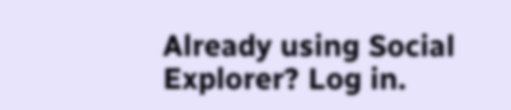Already using Social Explorer? Log in.